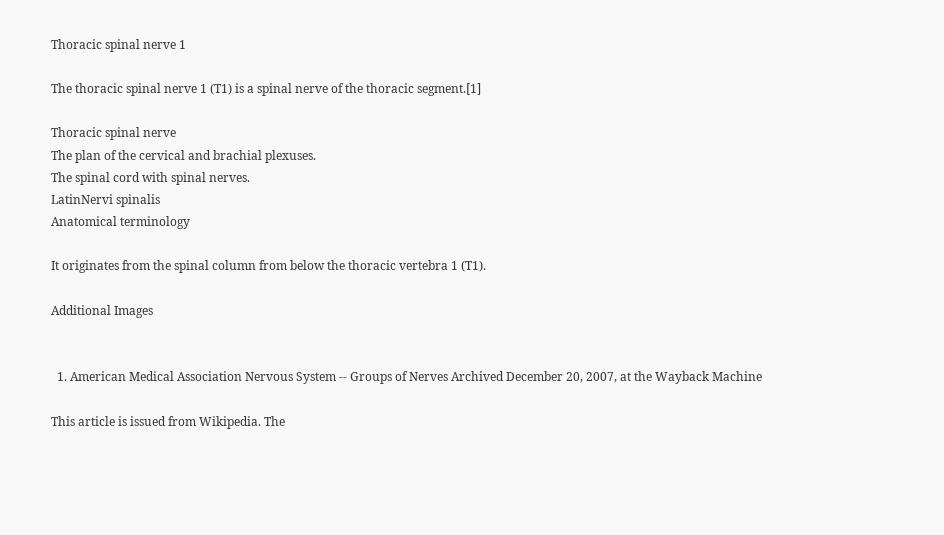Thoracic spinal nerve 1

The thoracic spinal nerve 1 (T1) is a spinal nerve of the thoracic segment.[1]

Thoracic spinal nerve
The plan of the cervical and brachial plexuses.
The spinal cord with spinal nerves.
LatinNervi spinalis
Anatomical terminology

It originates from the spinal column from below the thoracic vertebra 1 (T1).

Additional Images


  1. American Medical Association Nervous System -- Groups of Nerves Archived December 20, 2007, at the Wayback Machine

This article is issued from Wikipedia. The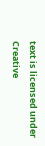text is licensed under Creative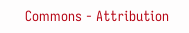Commons - Attribution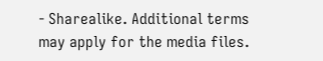- Sharealike. Additional terms may apply for the media files.